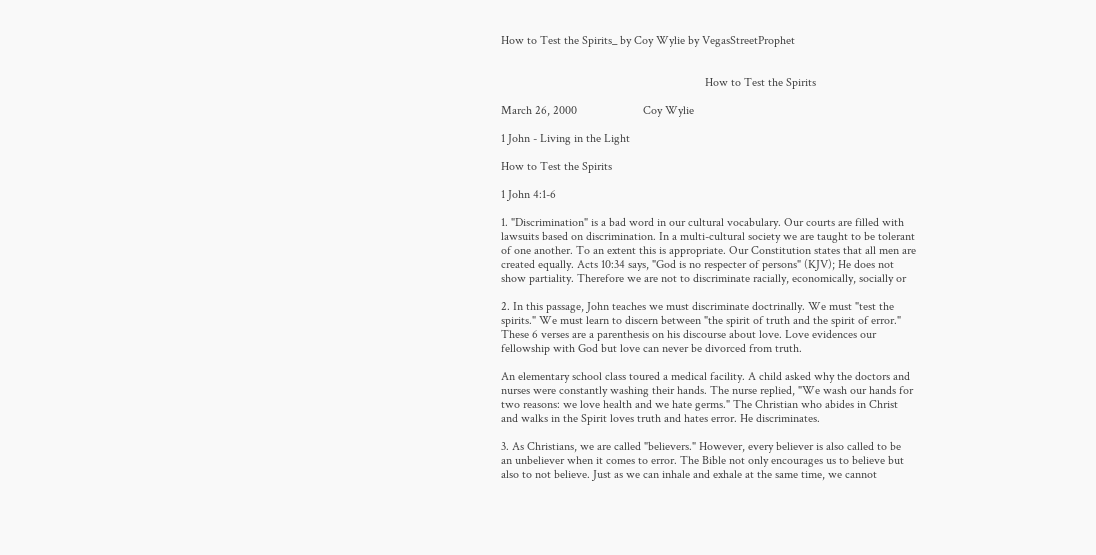How to Test the Spirits_ by Coy Wylie by VegasStreetProphet


                                                                    How to Test the Spirits

March 26, 2000                      Coy Wylie

1 John - Living in the Light

How to Test the Spirits

1 John 4:1-6

1. "Discrimination" is a bad word in our cultural vocabulary. Our courts are filled with
lawsuits based on discrimination. In a multi-cultural society we are taught to be tolerant
of one another. To an extent this is appropriate. Our Constitution states that all men are
created equally. Acts 10:34 says, "God is no respecter of persons" (KJV); He does not
show partiality. Therefore we are not to discriminate racially, economically, socially or

2. In this passage, John teaches we must discriminate doctrinally. We must "test the
spirits." We must learn to discern between "the spirit of truth and the spirit of error."
These 6 verses are a parenthesis on his discourse about love. Love evidences our
fellowship with God but love can never be divorced from truth.

An elementary school class toured a medical facility. A child asked why the doctors and
nurses were constantly washing their hands. The nurse replied, "We wash our hands for
two reasons: we love health and we hate germs." The Christian who abides in Christ
and walks in the Spirit loves truth and hates error. He discriminates.

3. As Christians, we are called "believers." However, every believer is also called to be
an unbeliever when it comes to error. The Bible not only encourages us to believe but
also to not believe. Just as we can inhale and exhale at the same time, we cannot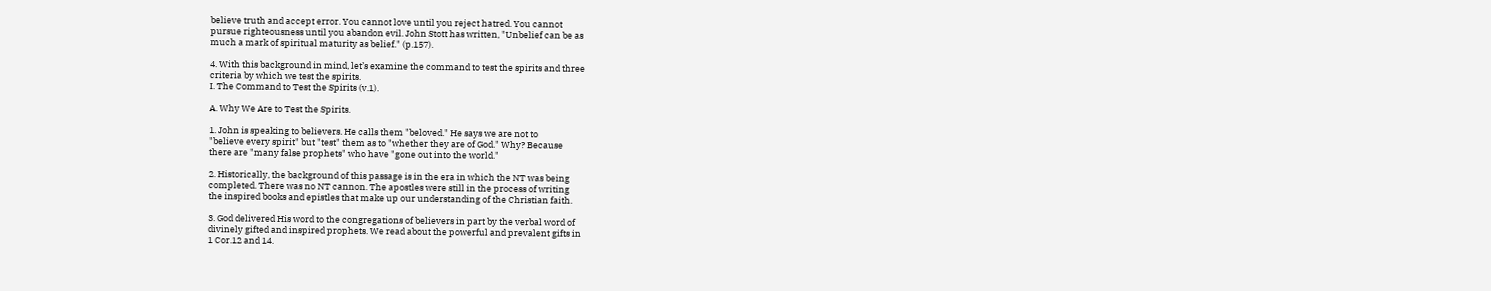believe truth and accept error. You cannot love until you reject hatred. You cannot
pursue righteousness until you abandon evil. John Stott has written, "Unbelief can be as
much a mark of spiritual maturity as belief." (p.157).

4. With this background in mind, let’s examine the command to test the spirits and three
criteria by which we test the spirits.
I. The Command to Test the Spirits (v.1).

A. Why We Are to Test the Spirits.

1. John is speaking to believers. He calls them "beloved." He says we are not to
"believe every spirit" but "test" them as to "whether they are of God." Why? Because
there are "many false prophets" who have "gone out into the world."

2. Historically, the background of this passage is in the era in which the NT was being
completed. There was no NT cannon. The apostles were still in the process of writing
the inspired books and epistles that make up our understanding of the Christian faith.

3. God delivered His word to the congregations of believers in part by the verbal word of
divinely gifted and inspired prophets. We read about the powerful and prevalent gifts in
1 Cor.12 and 14.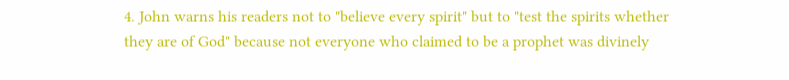4. John warns his readers not to "believe every spirit" but to "test the spirits whether
they are of God" because not everyone who claimed to be a prophet was divinely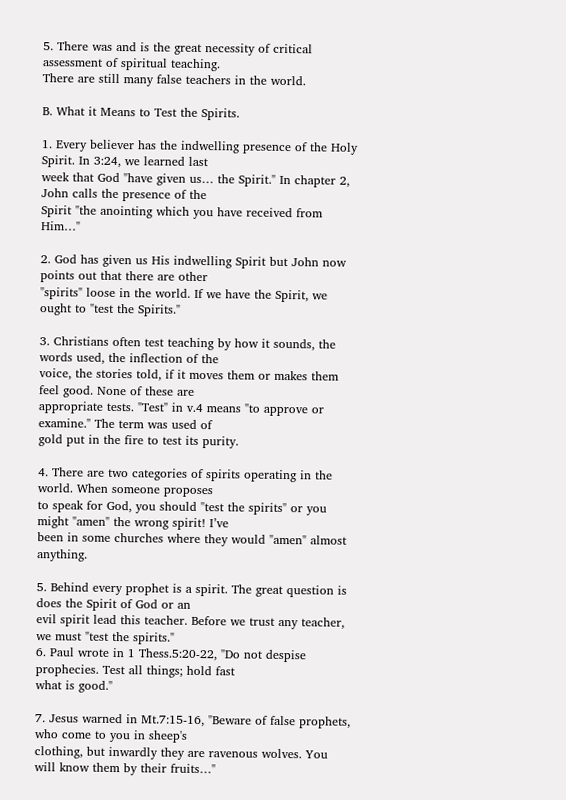5. There was and is the great necessity of critical assessment of spiritual teaching.
There are still many false teachers in the world.

B. What it Means to Test the Spirits.

1. Every believer has the indwelling presence of the Holy Spirit. In 3:24, we learned last
week that God "have given us… the Spirit." In chapter 2, John calls the presence of the
Spirit "the anointing which you have received from Him…"

2. God has given us His indwelling Spirit but John now points out that there are other
"spirits" loose in the world. If we have the Spirit, we ought to "test the Spirits."

3. Christians often test teaching by how it sounds, the words used, the inflection of the
voice, the stories told, if it moves them or makes them feel good. None of these are
appropriate tests. "Test" in v.4 means "to approve or examine." The term was used of
gold put in the fire to test its purity.

4. There are two categories of spirits operating in the world. When someone proposes
to speak for God, you should "test the spirits" or you might "amen" the wrong spirit! I’ve
been in some churches where they would "amen" almost anything.

5. Behind every prophet is a spirit. The great question is does the Spirit of God or an
evil spirit lead this teacher. Before we trust any teacher, we must "test the spirits."
6. Paul wrote in 1 Thess.5:20-22, "Do not despise prophecies. Test all things; hold fast
what is good."

7. Jesus warned in Mt.7:15-16, "Beware of false prophets, who come to you in sheep's
clothing, but inwardly they are ravenous wolves. You will know them by their fruits…"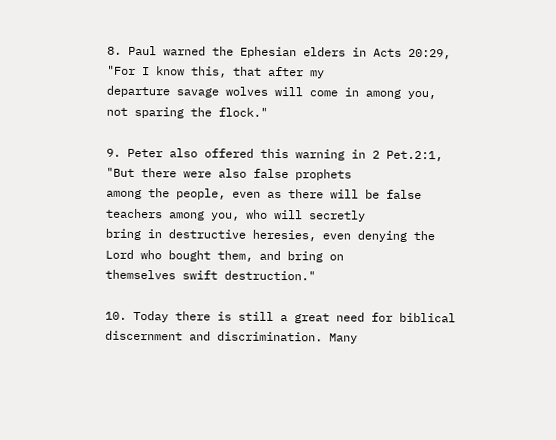8. Paul warned the Ephesian elders in Acts 20:29, "For I know this, that after my
departure savage wolves will come in among you, not sparing the flock."

9. Peter also offered this warning in 2 Pet.2:1, "But there were also false prophets
among the people, even as there will be false teachers among you, who will secretly
bring in destructive heresies, even denying the Lord who bought them, and bring on
themselves swift destruction."

10. Today there is still a great need for biblical discernment and discrimination. Many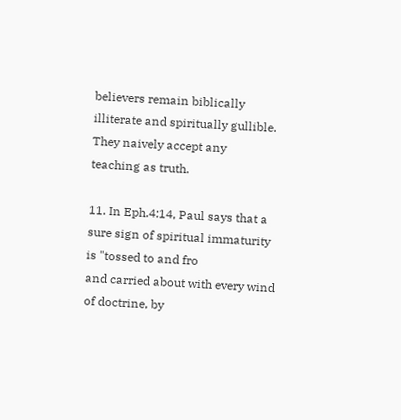believers remain biblically illiterate and spiritually gullible. They naively accept any
teaching as truth.

11. In Eph.4:14, Paul says that a sure sign of spiritual immaturity is "tossed to and fro
and carried about with every wind of doctrine, by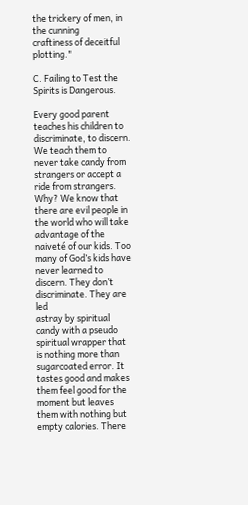the trickery of men, in the cunning
craftiness of deceitful plotting."

C. Failing to Test the Spirits is Dangerous.

Every good parent teaches his children to discriminate, to discern. We teach them to
never take candy from strangers or accept a ride from strangers. Why? We know that
there are evil people in the world who will take advantage of the naiveté of our kids. Too
many of God’s kids have never learned to discern. They don’t discriminate. They are led
astray by spiritual candy with a pseudo spiritual wrapper that is nothing more than
sugarcoated error. It tastes good and makes them feel good for the moment but leaves
them with nothing but empty calories. There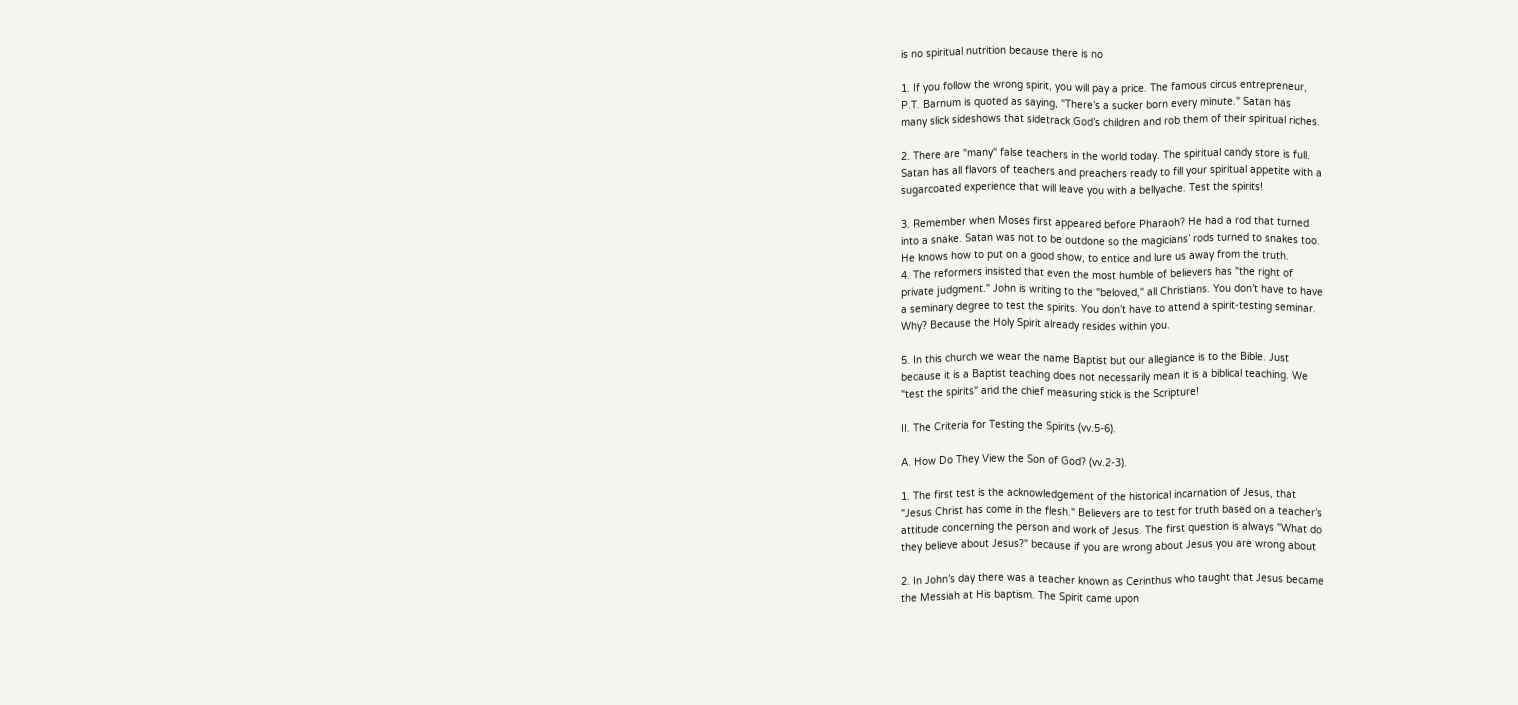is no spiritual nutrition because there is no

1. If you follow the wrong spirit, you will pay a price. The famous circus entrepreneur,
P.T. Barnum is quoted as saying, "There’s a sucker born every minute." Satan has
many slick sideshows that sidetrack God’s children and rob them of their spiritual riches.

2. There are "many" false teachers in the world today. The spiritual candy store is full.
Satan has all flavors of teachers and preachers ready to fill your spiritual appetite with a
sugarcoated experience that will leave you with a bellyache. Test the spirits!

3. Remember when Moses first appeared before Pharaoh? He had a rod that turned
into a snake. Satan was not to be outdone so the magicians’ rods turned to snakes too.
He knows how to put on a good show, to entice and lure us away from the truth.
4. The reformers insisted that even the most humble of believers has "the right of
private judgment." John is writing to the "beloved," all Christians. You don’t have to have
a seminary degree to test the spirits. You don’t have to attend a spirit-testing seminar.
Why? Because the Holy Spirit already resides within you.

5. In this church we wear the name Baptist but our allegiance is to the Bible. Just
because it is a Baptist teaching does not necessarily mean it is a biblical teaching. We
"test the spirits" and the chief measuring stick is the Scripture!

II. The Criteria for Testing the Spirits (vv.5-6).

A. How Do They View the Son of God? (vv.2-3).

1. The first test is the acknowledgement of the historical incarnation of Jesus, that
"Jesus Christ has come in the flesh." Believers are to test for truth based on a teacher’s
attitude concerning the person and work of Jesus. The first question is always "What do
they believe about Jesus?" because if you are wrong about Jesus you are wrong about

2. In John’s day there was a teacher known as Cerinthus who taught that Jesus became
the Messiah at His baptism. The Spirit came upon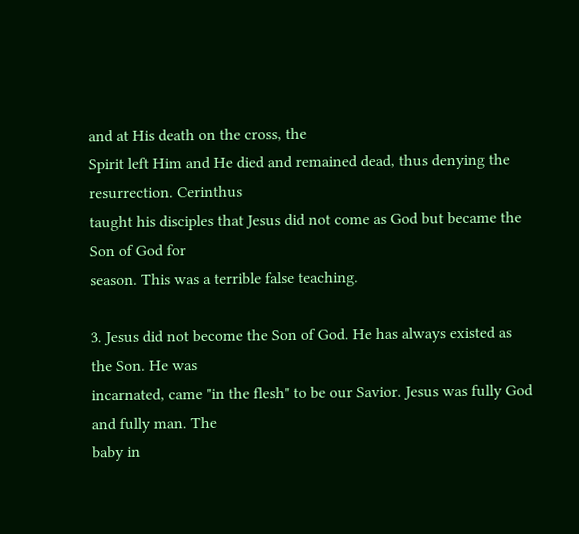and at His death on the cross, the
Spirit left Him and He died and remained dead, thus denying the resurrection. Cerinthus
taught his disciples that Jesus did not come as God but became the Son of God for
season. This was a terrible false teaching.

3. Jesus did not become the Son of God. He has always existed as the Son. He was
incarnated, came "in the flesh" to be our Savior. Jesus was fully God and fully man. The
baby in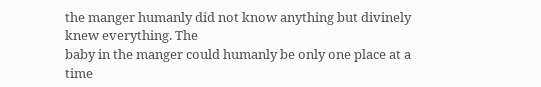the manger humanly did not know anything but divinely knew everything. The
baby in the manger could humanly be only one place at a time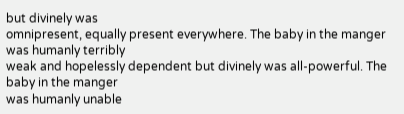but divinely was
omnipresent, equally present everywhere. The baby in the manger was humanly terribly
weak and hopelessly dependent but divinely was all-powerful. The baby in the manger
was humanly unable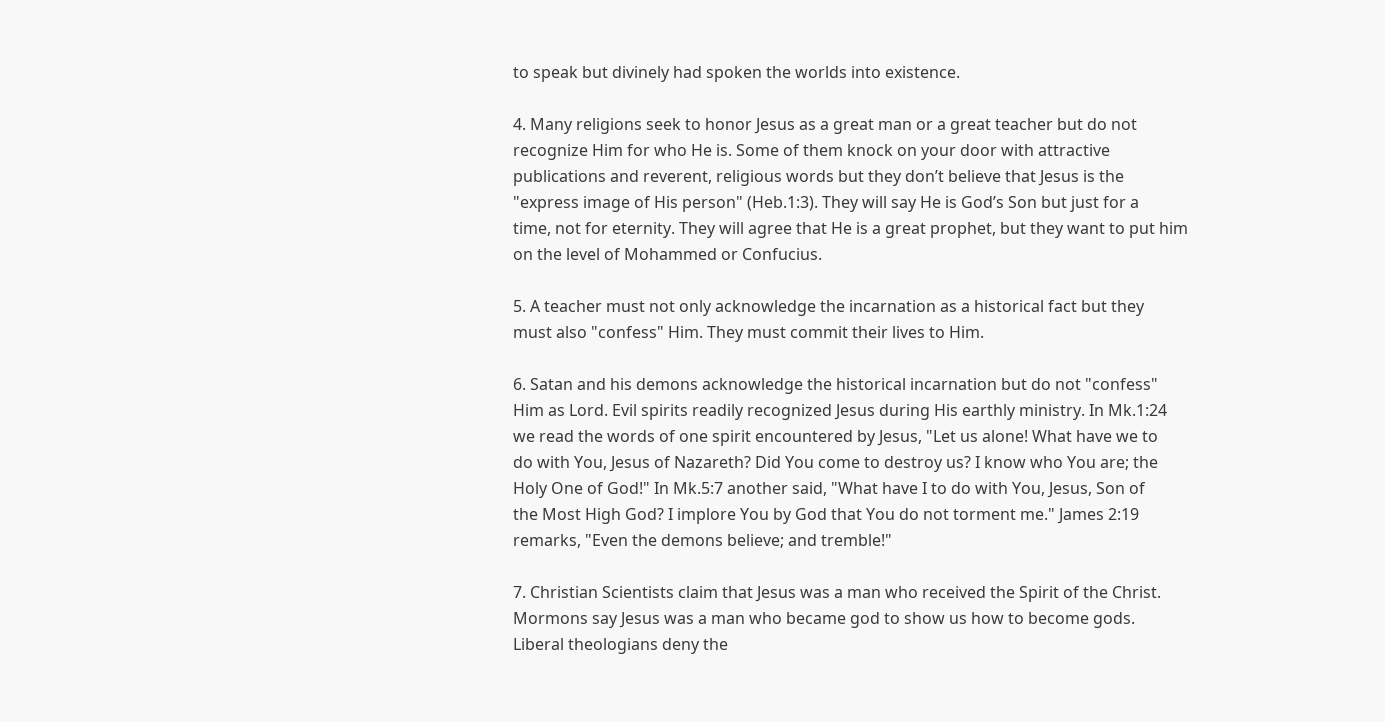to speak but divinely had spoken the worlds into existence.

4. Many religions seek to honor Jesus as a great man or a great teacher but do not
recognize Him for who He is. Some of them knock on your door with attractive
publications and reverent, religious words but they don’t believe that Jesus is the
"express image of His person" (Heb.1:3). They will say He is God’s Son but just for a
time, not for eternity. They will agree that He is a great prophet, but they want to put him
on the level of Mohammed or Confucius.

5. A teacher must not only acknowledge the incarnation as a historical fact but they
must also "confess" Him. They must commit their lives to Him.

6. Satan and his demons acknowledge the historical incarnation but do not "confess"
Him as Lord. Evil spirits readily recognized Jesus during His earthly ministry. In Mk.1:24
we read the words of one spirit encountered by Jesus, "Let us alone! What have we to
do with You, Jesus of Nazareth? Did You come to destroy us? I know who You are; the
Holy One of God!" In Mk.5:7 another said, "What have I to do with You, Jesus, Son of
the Most High God? I implore You by God that You do not torment me." James 2:19
remarks, "Even the demons believe; and tremble!"

7. Christian Scientists claim that Jesus was a man who received the Spirit of the Christ.
Mormons say Jesus was a man who became god to show us how to become gods.
Liberal theologians deny the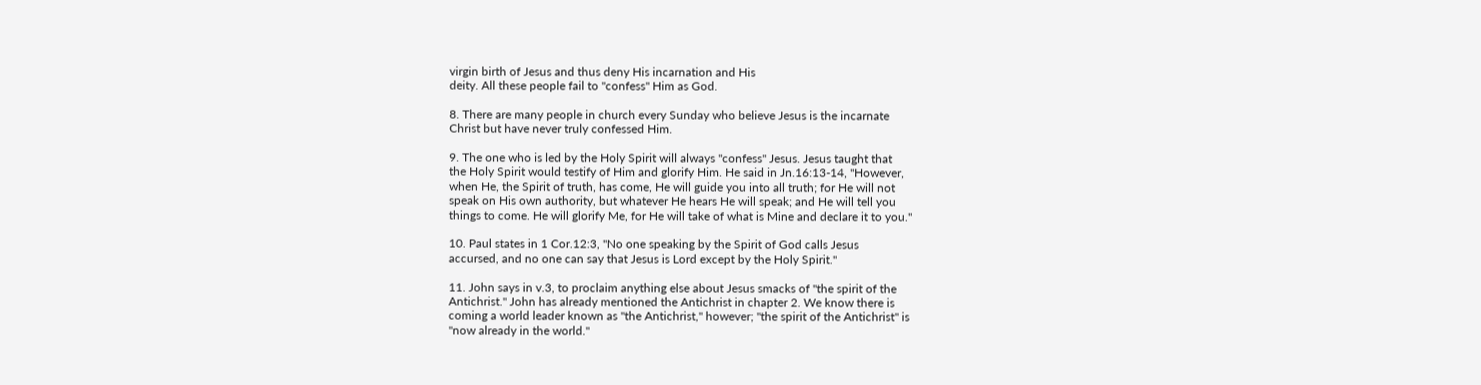virgin birth of Jesus and thus deny His incarnation and His
deity. All these people fail to "confess" Him as God.

8. There are many people in church every Sunday who believe Jesus is the incarnate
Christ but have never truly confessed Him.

9. The one who is led by the Holy Spirit will always "confess" Jesus. Jesus taught that
the Holy Spirit would testify of Him and glorify Him. He said in Jn.16:13-14, "However,
when He, the Spirit of truth, has come, He will guide you into all truth; for He will not
speak on His own authority, but whatever He hears He will speak; and He will tell you
things to come. He will glorify Me, for He will take of what is Mine and declare it to you."

10. Paul states in 1 Cor.12:3, "No one speaking by the Spirit of God calls Jesus
accursed, and no one can say that Jesus is Lord except by the Holy Spirit."

11. John says in v.3, to proclaim anything else about Jesus smacks of "the spirit of the
Antichrist." John has already mentioned the Antichrist in chapter 2. We know there is
coming a world leader known as "the Antichrist," however; "the spirit of the Antichrist" is
"now already in the world."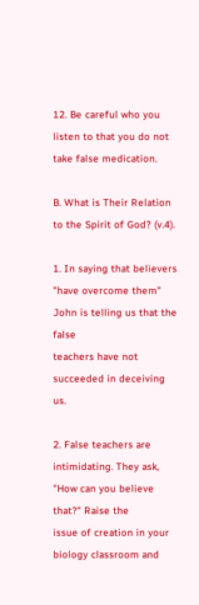12. Be careful who you listen to that you do not take false medication.

B. What is Their Relation to the Spirit of God? (v.4).

1. In saying that believers "have overcome them" John is telling us that the false
teachers have not succeeded in deceiving us.

2. False teachers are intimidating. They ask, "How can you believe that?" Raise the
issue of creation in your biology classroom and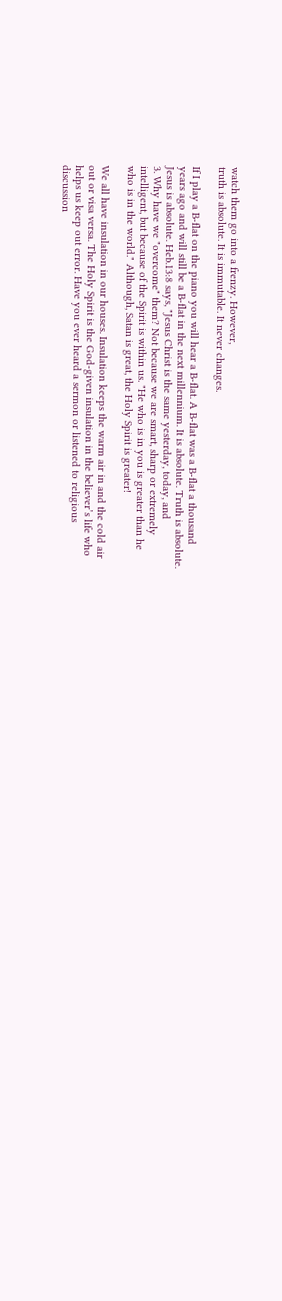watch them go into a frenzy. However,
truth is absolute. It is immutable. It never changes.

If I play a B-flat on the piano you will hear a B-flat. A B-flat was a B-flat a thousand
years ago and will still be a B-flat in the next millennium. It is absolute. Truth is absolute.
Jesus is absolute. Heb.13:8 says, "Jesus Christ is the same yesterday, today, and
3. Why have we "overcome" them? Not because we are smart, sharp or extremely
intelligent, but because of the Spirit is within us. "He who is in you is greater than he
who is in the world." Although, Satan is great, the Holy Spirit is greater!

We all have insulation in our houses. Insulation keeps the warm air in and the cold air
out or visa versa. The Holy Spirit is the God-given insulation in the believer’s life who
helps us keep out error. Have you ever heard a sermon or listened to religious
discussion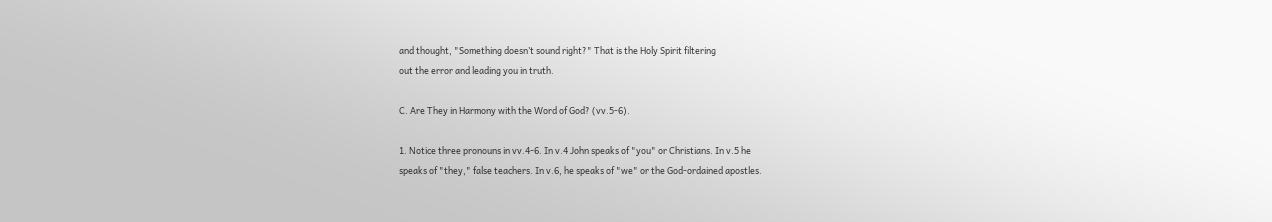and thought, "Something doesn’t sound right?" That is the Holy Spirit filtering
out the error and leading you in truth.

C. Are They in Harmony with the Word of God? (vv.5-6).

1. Notice three pronouns in vv.4-6. In v.4 John speaks of "you" or Christians. In v.5 he
speaks of "they," false teachers. In v.6, he speaks of "we" or the God-ordained apostles.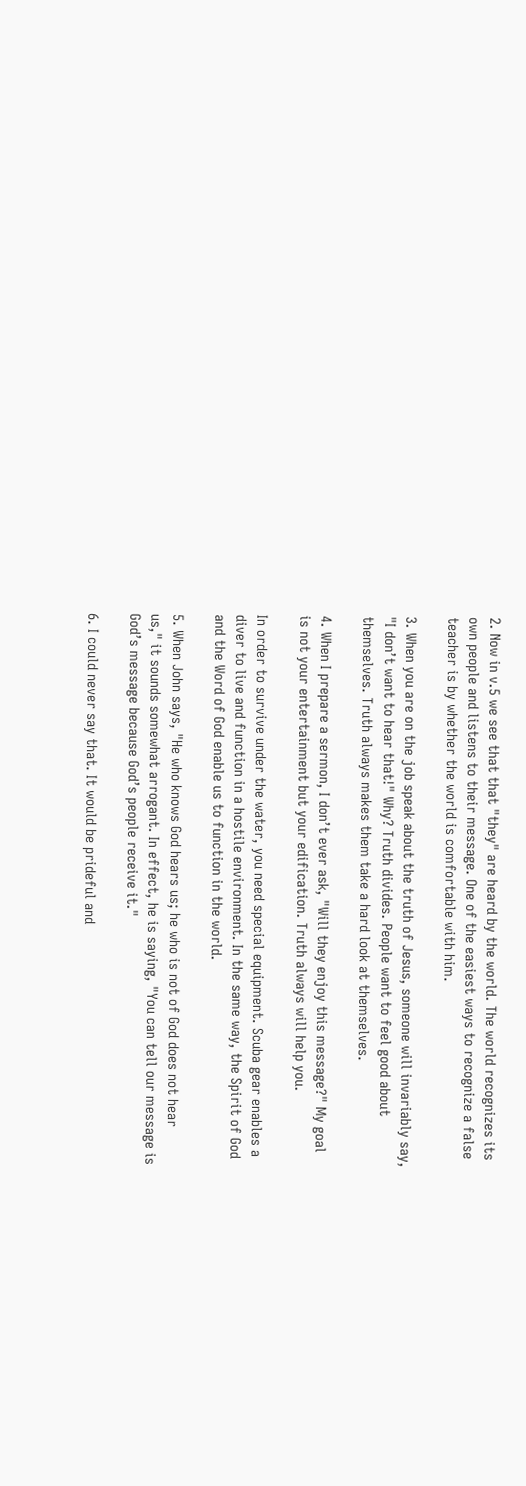2. Now in v.5 we see that that "they" are heard by the world. The world recognizes its
own people and listens to their message. One of the easiest ways to recognize a false
teacher is by whether the world is comfortable with him.

3. When you are on the job speak about the truth of Jesus, someone will invariably say,
"I don’t want to hear that!" Why? Truth divides. People want to feel good about
themselves. Truth always makes them take a hard look at themselves.

4. When I prepare a sermon, I don’t ever ask, "Will they enjoy this message?" My goal
is not your entertainment but your edification. Truth always will help you.

In order to survive under the water, you need special equipment. Scuba gear enables a
diver to live and function in a hostile environment. In the same way, the Spirit of God
and the Word of God enable us to function in the world.

5. When John says, "He who knows God hears us; he who is not of God does not hear
us," it sounds somewhat arrogant. In effect, he is saying, "You can tell our message is
God’s message because God’s people receive it."

6. I could never say that. It would be prideful and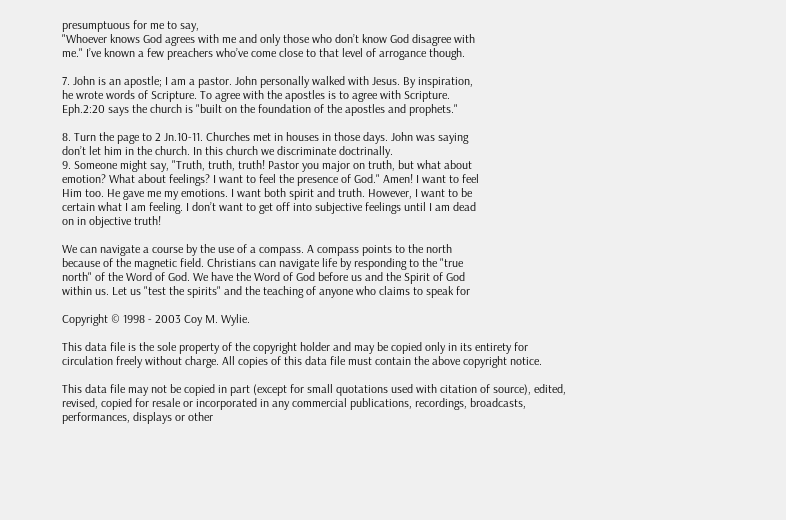presumptuous for me to say,
"Whoever knows God agrees with me and only those who don’t know God disagree with
me." I’ve known a few preachers who’ve come close to that level of arrogance though.

7. John is an apostle; I am a pastor. John personally walked with Jesus. By inspiration,
he wrote words of Scripture. To agree with the apostles is to agree with Scripture.
Eph.2:20 says the church is "built on the foundation of the apostles and prophets."

8. Turn the page to 2 Jn.10-11. Churches met in houses in those days. John was saying
don’t let him in the church. In this church we discriminate doctrinally.
9. Someone might say, "Truth, truth, truth! Pastor you major on truth, but what about
emotion? What about feelings? I want to feel the presence of God." Amen! I want to feel
Him too. He gave me my emotions. I want both spirit and truth. However, I want to be
certain what I am feeling. I don’t want to get off into subjective feelings until I am dead
on in objective truth!

We can navigate a course by the use of a compass. A compass points to the north
because of the magnetic field. Christians can navigate life by responding to the "true
north" of the Word of God. We have the Word of God before us and the Spirit of God
within us. Let us "test the spirits" and the teaching of anyone who claims to speak for

Copyright © 1998 - 2003 Coy M. Wylie.

This data file is the sole property of the copyright holder and may be copied only in its entirety for
circulation freely without charge. All copies of this data file must contain the above copyright notice.

This data file may not be copied in part (except for small quotations used with citation of source), edited,
revised, copied for resale or incorporated in any commercial publications, recordings, broadcasts,
performances, displays or other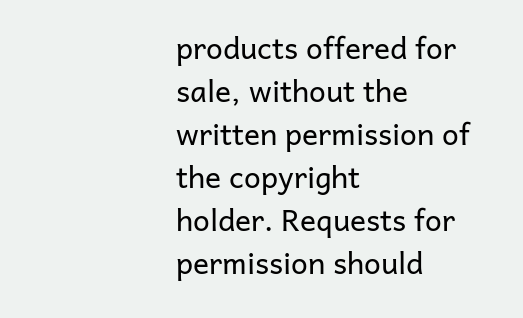products offered for sale, without the written permission of the copyright
holder. Requests for permission should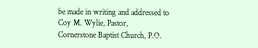be made in writing and addressed to Coy M. Wylie, Pastor,
Cornerstone Baptist Church, P.O.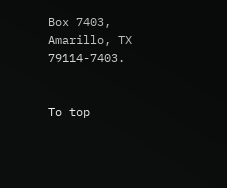Box 7403, Amarillo, TX 79114-7403.


To top